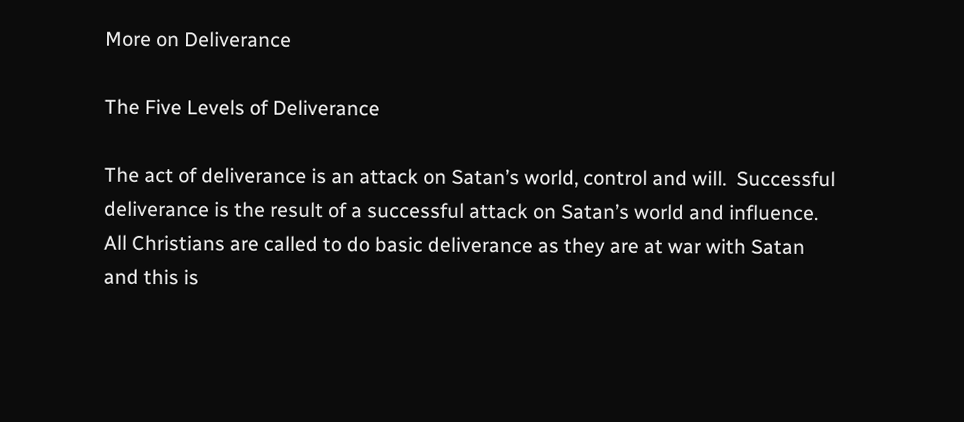More on Deliverance

The Five Levels of Deliverance

The act of deliverance is an attack on Satan’s world, control and will.  Successful deliverance is the result of a successful attack on Satan’s world and influence.  All Christians are called to do basic deliverance as they are at war with Satan and this is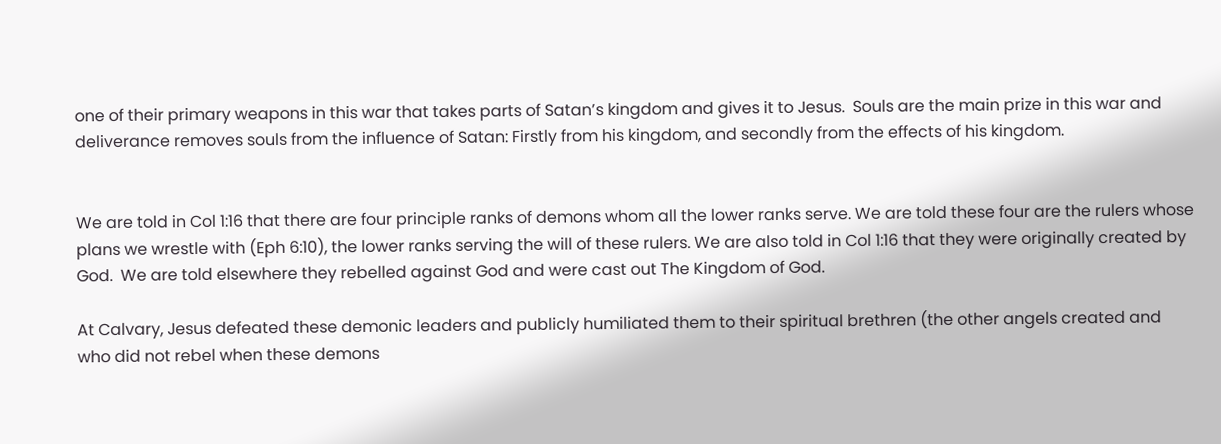one of their primary weapons in this war that takes parts of Satan’s kingdom and gives it to Jesus.  Souls are the main prize in this war and deliverance removes souls from the influence of Satan: Firstly from his kingdom, and secondly from the effects of his kingdom.


We are told in Col 1:16 that there are four principle ranks of demons whom all the lower ranks serve. We are told these four are the rulers whose plans we wrestle with (Eph 6:10), the lower ranks serving the will of these rulers. We are also told in Col 1:16 that they were originally created by God.  We are told elsewhere they rebelled against God and were cast out The Kingdom of God.

At Calvary, Jesus defeated these demonic leaders and publicly humiliated them to their spiritual brethren (the other angels created and who did not rebel when these demons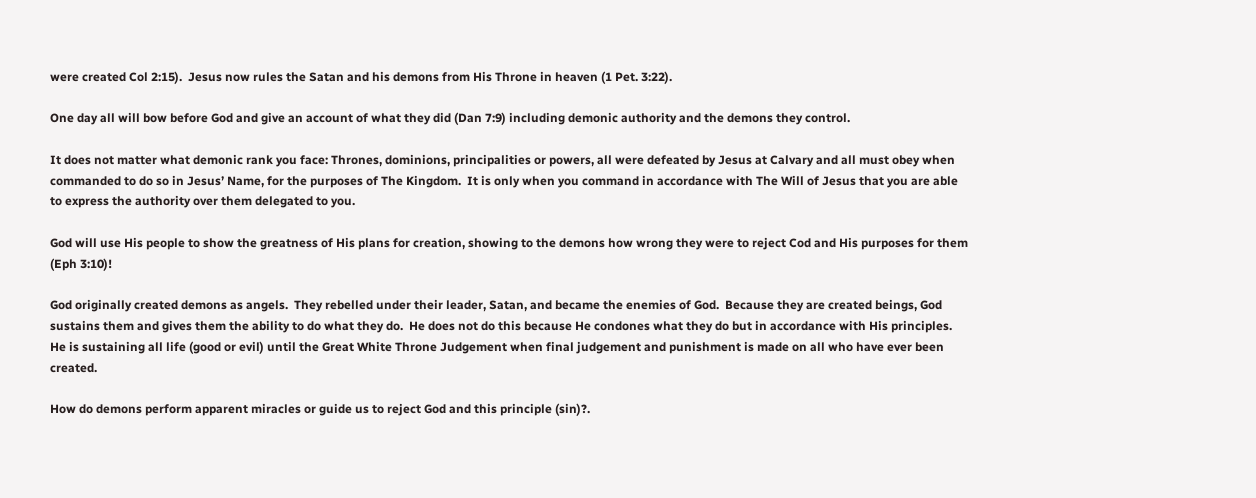were created Col 2:15).  Jesus now rules the Satan and his demons from His Throne in heaven (1 Pet. 3:22).

One day all will bow before God and give an account of what they did (Dan 7:9) including demonic authority and the demons they control.

It does not matter what demonic rank you face: Thrones, dominions, principalities or powers, all were defeated by Jesus at Calvary and all must obey when commanded to do so in Jesus’ Name, for the purposes of The Kingdom.  It is only when you command in accordance with The Will of Jesus that you are able to express the authority over them delegated to you.

God will use His people to show the greatness of His plans for creation, showing to the demons how wrong they were to reject Cod and His purposes for them (Eph 3:10)!

God originally created demons as angels.  They rebelled under their leader, Satan, and became the enemies of God.  Because they are created beings, God sustains them and gives them the ability to do what they do.  He does not do this because He condones what they do but in accordance with His principles. He is sustaining all life (good or evil) until the Great White Throne Judgement when final judgement and punishment is made on all who have ever been created.

How do demons perform apparent miracles or guide us to reject God and this principle (sin)?.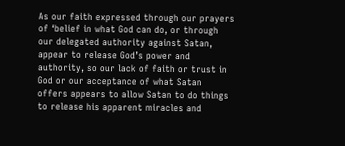As our faith expressed through our prayers of ‘belief in what God can do, or through our delegated authority against Satan, appear to release God’s power and authority, so our lack of faith or trust in God or our acceptance of what Satan offers appears to allow Satan to do things to release his apparent miracles and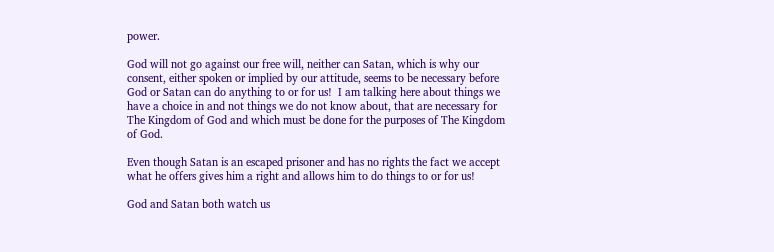power.

God will not go against our free will, neither can Satan, which is why our consent, either spoken or implied by our attitude, seems to be necessary before God or Satan can do anything to or for us!  I am talking here about things we have a choice in and not things we do not know about, that are necessary for The Kingdom of God and which must be done for the purposes of The Kingdom of God.

Even though Satan is an escaped prisoner and has no rights the fact we accept what he offers gives him a right and allows him to do things to or for us!

God and Satan both watch us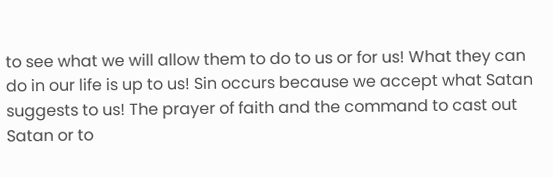to see what we will allow them to do to us or for us! What they can do in our life is up to us! Sin occurs because we accept what Satan suggests to us! The prayer of faith and the command to cast out Satan or to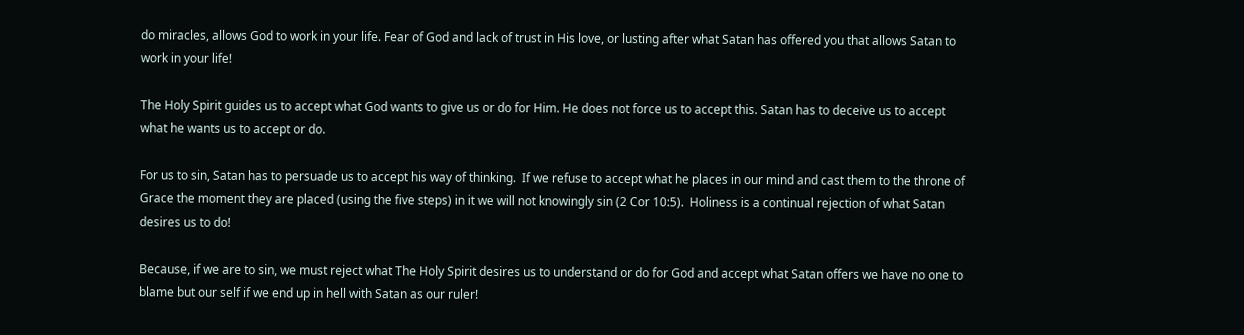do miracles, allows God to work in your life. Fear of God and lack of trust in His love, or lusting after what Satan has offered you that allows Satan to work in your life!

The Holy Spirit guides us to accept what God wants to give us or do for Him. He does not force us to accept this. Satan has to deceive us to accept what he wants us to accept or do.

For us to sin, Satan has to persuade us to accept his way of thinking.  If we refuse to accept what he places in our mind and cast them to the throne of Grace the moment they are placed (using the five steps) in it we will not knowingly sin (2 Cor 10:5).  Holiness is a continual rejection of what Satan desires us to do!

Because, if we are to sin, we must reject what The Holy Spirit desires us to understand or do for God and accept what Satan offers we have no one to blame but our self if we end up in hell with Satan as our ruler!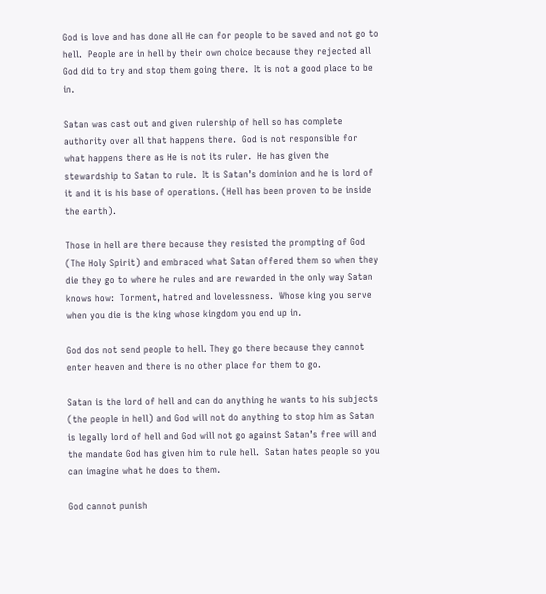God is love and has done all He can for people to be saved and not go to hell.  People are in hell by their own choice because they rejected all God did to try and stop them going there.  It is not a good place to be in.

Satan was cast out and given rulership of hell so has complete authority over all that happens there.  God is not responsible for what happens there as He is not its ruler.  He has given the stewardship to Satan to rule.  It is Satan’s dominion and he is lord of it and it is his base of operations. (Hell has been proven to be inside the earth).

Those in hell are there because they resisted the prompting of God (The Holy Spirit) and embraced what Satan offered them so when they die they go to where he rules and are rewarded in the only way Satan knows how:  Torment, hatred and lovelessness.  Whose king you serve when you die is the king whose kingdom you end up in.

God dos not send people to hell. They go there because they cannot enter heaven and there is no other place for them to go.

Satan is the lord of hell and can do anything he wants to his subjects (the people in hell) and God will not do anything to stop him as Satan is legally lord of hell and God will not go against Satan’s free will and the mandate God has given him to rule hell.  Satan hates people so you can imagine what he does to them.

God cannot punish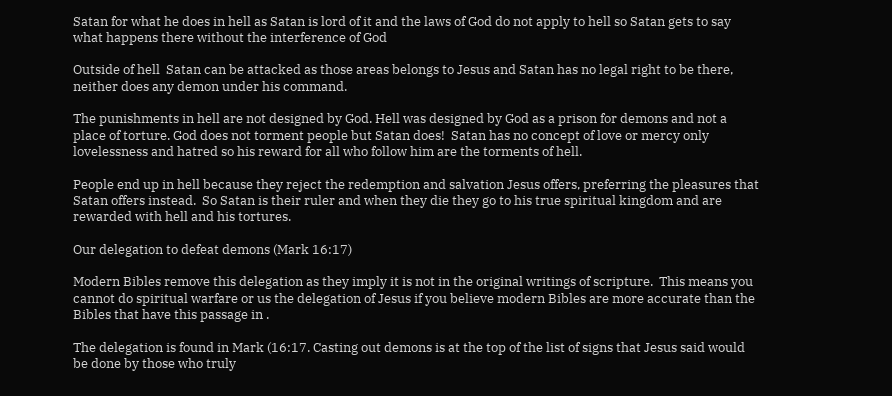Satan for what he does in hell as Satan is lord of it and the laws of God do not apply to hell so Satan gets to say what happens there without the interference of God

Outside of hell  Satan can be attacked as those areas belongs to Jesus and Satan has no legal right to be there, neither does any demon under his command.

The punishments in hell are not designed by God. Hell was designed by God as a prison for demons and not a place of torture. God does not torment people but Satan does!  Satan has no concept of love or mercy only lovelessness and hatred so his reward for all who follow him are the torments of hell.

People end up in hell because they reject the redemption and salvation Jesus offers, preferring the pleasures that Satan offers instead.  So Satan is their ruler and when they die they go to his true spiritual kingdom and are rewarded with hell and his tortures.

Our delegation to defeat demons (Mark 16:17)

Modern Bibles remove this delegation as they imply it is not in the original writings of scripture.  This means you cannot do spiritual warfare or us the delegation of Jesus if you believe modern Bibles are more accurate than the Bibles that have this passage in .

The delegation is found in Mark (16:17. Casting out demons is at the top of the list of signs that Jesus said would be done by those who truly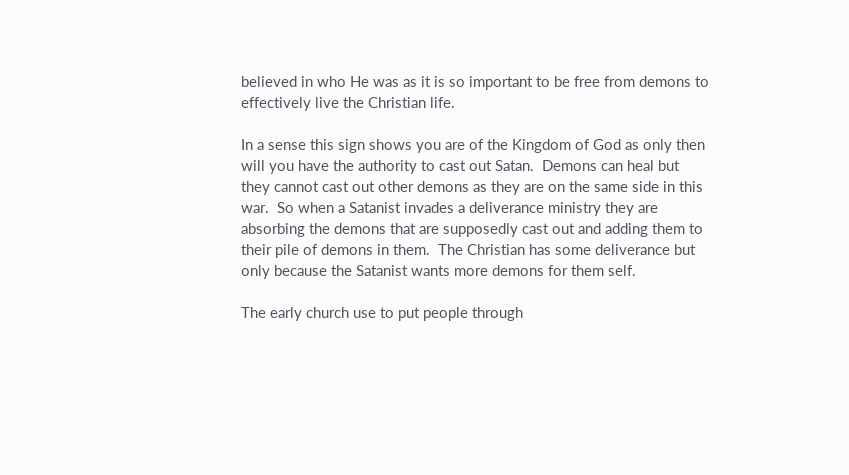believed in who He was as it is so important to be free from demons to effectively live the Christian life.

In a sense this sign shows you are of the Kingdom of God as only then will you have the authority to cast out Satan.  Demons can heal but they cannot cast out other demons as they are on the same side in this war.  So when a Satanist invades a deliverance ministry they are absorbing the demons that are supposedly cast out and adding them to their pile of demons in them.  The Christian has some deliverance but only because the Satanist wants more demons for them self.

The early church use to put people through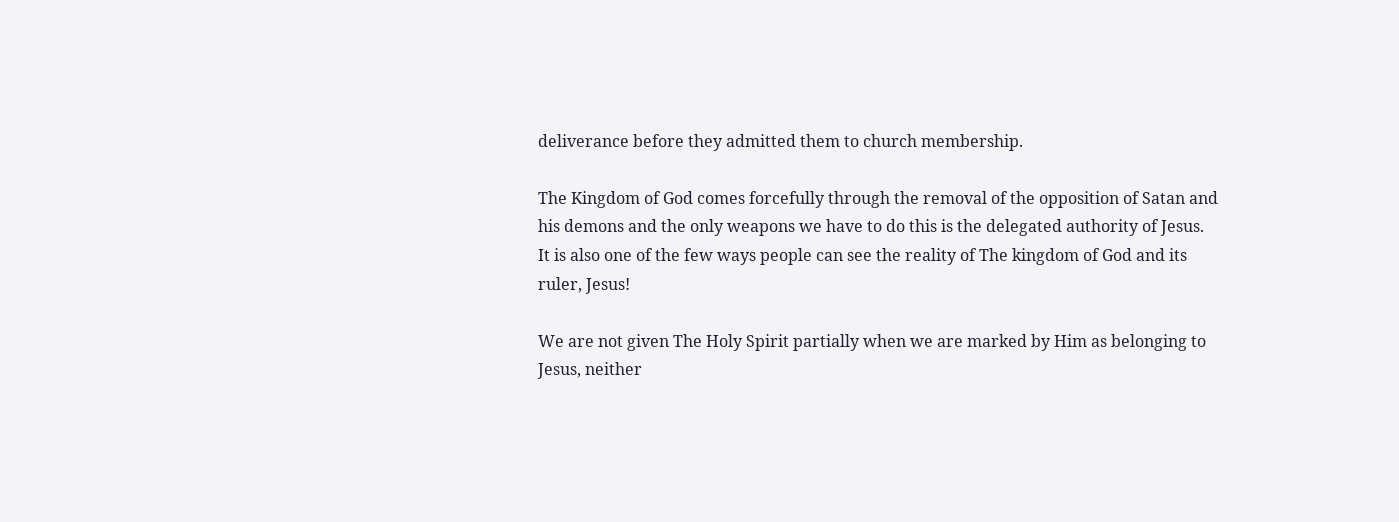deliverance before they admitted them to church membership.

The Kingdom of God comes forcefully through the removal of the opposition of Satan and his demons and the only weapons we have to do this is the delegated authority of Jesus.  It is also one of the few ways people can see the reality of The kingdom of God and its ruler, Jesus!

We are not given The Holy Spirit partially when we are marked by Him as belonging to Jesus, neither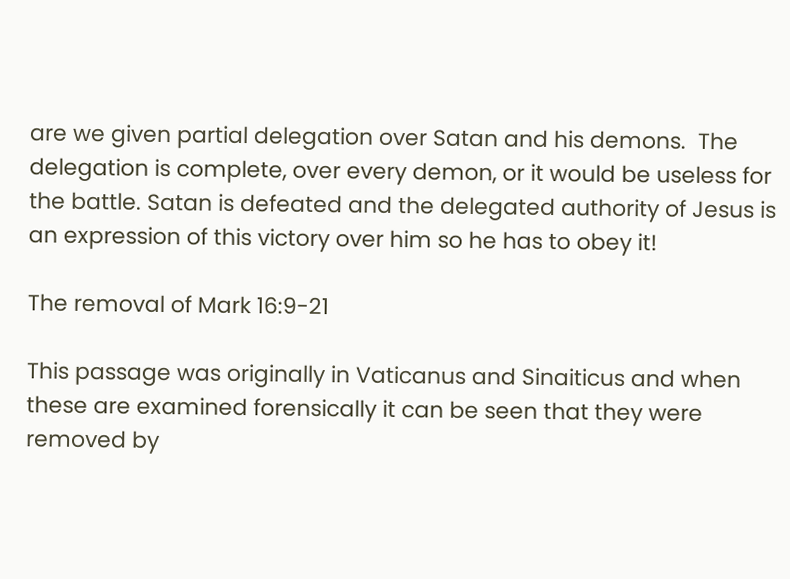are we given partial delegation over Satan and his demons.  The delegation is complete, over every demon, or it would be useless for the battle. Satan is defeated and the delegated authority of Jesus is an expression of this victory over him so he has to obey it!

The removal of Mark 16:9-21

This passage was originally in Vaticanus and Sinaiticus and when these are examined forensically it can be seen that they were removed by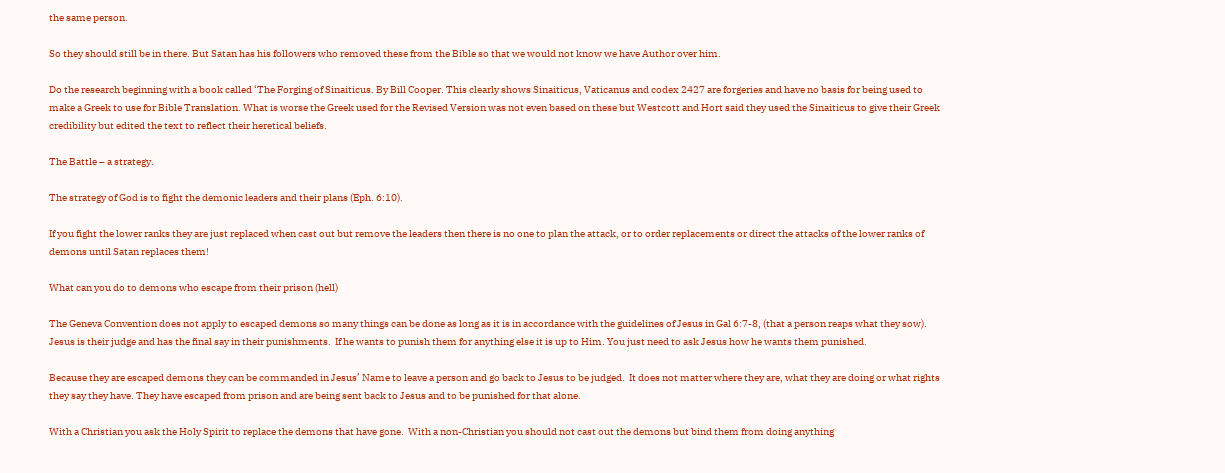the same person.

So they should still be in there. But Satan has his followers who removed these from the Bible so that we would not know we have Author over him.

Do the research beginning with a book called ‘The Forging of Sinaiticus. By Bill Cooper. This clearly shows Sinaiticus, Vaticanus and codex 2427 are forgeries and have no basis for being used to make a Greek to use for Bible Translation. What is worse the Greek used for the Revised Version was not even based on these but Westcott and Hort said they used the Sinaiticus to give their Greek credibility but edited the text to reflect their heretical beliefs.

The Battle – a strategy.

The strategy of God is to fight the demonic leaders and their plans (Eph. 6:10).

If you fight the lower ranks they are just replaced when cast out but remove the leaders then there is no one to plan the attack, or to order replacements or direct the attacks of the lower ranks of demons until Satan replaces them!

What can you do to demons who escape from their prison (hell)

The Geneva Convention does not apply to escaped demons so many things can be done as long as it is in accordance with the guidelines of Jesus in Gal 6:7-8, (that a person reaps what they sow).  Jesus is their judge and has the final say in their punishments.  If he wants to punish them for anything else it is up to Him. You just need to ask Jesus how he wants them punished.

Because they are escaped demons they can be commanded in Jesus’ Name to leave a person and go back to Jesus to be judged.  It does not matter where they are, what they are doing or what rights they say they have. They have escaped from prison and are being sent back to Jesus and to be punished for that alone.

With a Christian you ask the Holy Spirit to replace the demons that have gone.  With a non-Christian you should not cast out the demons but bind them from doing anything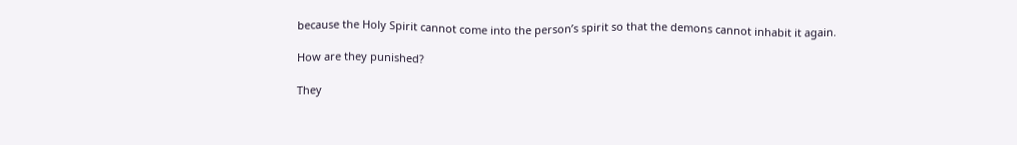because the Holy Spirit cannot come into the person’s spirit so that the demons cannot inhabit it again.

How are they punished?

They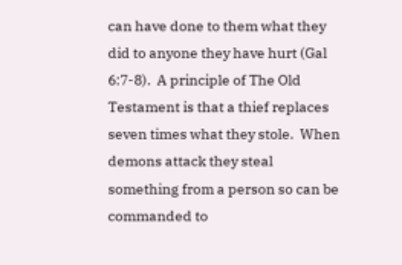can have done to them what they did to anyone they have hurt (Gal 6:7-8).  A principle of The Old Testament is that a thief replaces seven times what they stole.  When demons attack they steal something from a person so can be commanded to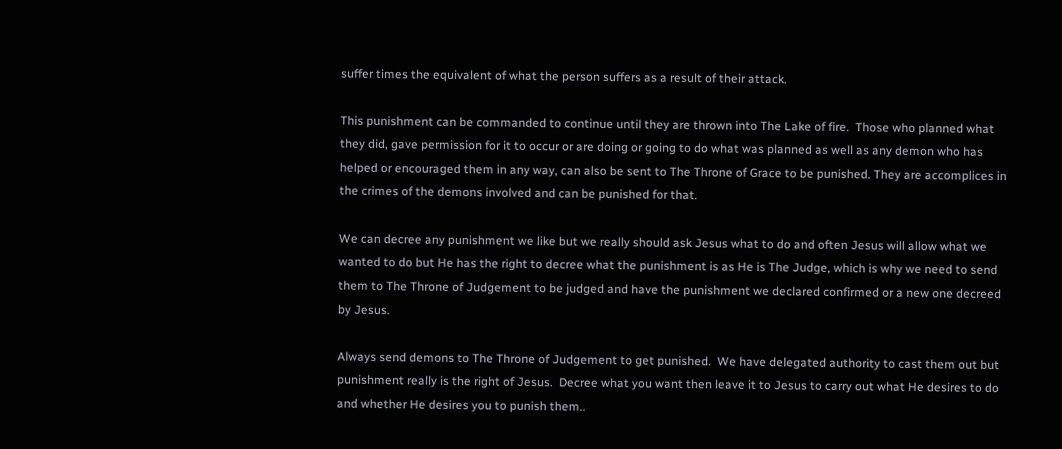suffer times the equivalent of what the person suffers as a result of their attack.

This punishment can be commanded to continue until they are thrown into The Lake of fire.  Those who planned what they did, gave permission for it to occur or are doing or going to do what was planned as well as any demon who has helped or encouraged them in any way, can also be sent to The Throne of Grace to be punished. They are accomplices in the crimes of the demons involved and can be punished for that.

We can decree any punishment we like but we really should ask Jesus what to do and often Jesus will allow what we wanted to do but He has the right to decree what the punishment is as He is The Judge, which is why we need to send them to The Throne of Judgement to be judged and have the punishment we declared confirmed or a new one decreed by Jesus.

Always send demons to The Throne of Judgement to get punished.  We have delegated authority to cast them out but punishment really is the right of Jesus.  Decree what you want then leave it to Jesus to carry out what He desires to do and whether He desires you to punish them..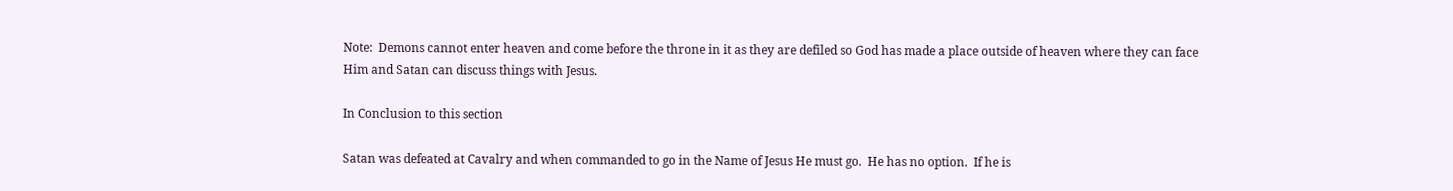Note:  Demons cannot enter heaven and come before the throne in it as they are defiled so God has made a place outside of heaven where they can face Him and Satan can discuss things with Jesus.

In Conclusion to this section

Satan was defeated at Cavalry and when commanded to go in the Name of Jesus He must go.  He has no option.  If he is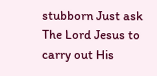stubborn Just ask The Lord Jesus to carry out His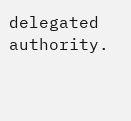delegated authority.